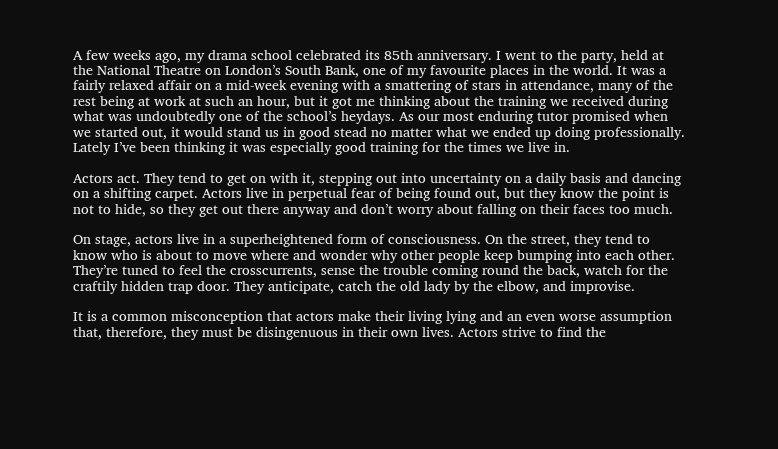A few weeks ago, my drama school celebrated its 85th anniversary. I went to the party, held at the National Theatre on London’s South Bank, one of my favourite places in the world. It was a fairly relaxed affair on a mid-week evening with a smattering of stars in attendance, many of the rest being at work at such an hour, but it got me thinking about the training we received during what was undoubtedly one of the school’s heydays. As our most enduring tutor promised when we started out, it would stand us in good stead no matter what we ended up doing professionally. Lately I’ve been thinking it was especially good training for the times we live in.

Actors act. They tend to get on with it, stepping out into uncertainty on a daily basis and dancing on a shifting carpet. Actors live in perpetual fear of being found out, but they know the point is not to hide, so they get out there anyway and don’t worry about falling on their faces too much.

On stage, actors live in a superheightened form of consciousness. On the street, they tend to know who is about to move where and wonder why other people keep bumping into each other. They’re tuned to feel the crosscurrents, sense the trouble coming round the back, watch for the craftily hidden trap door. They anticipate, catch the old lady by the elbow, and improvise.

It is a common misconception that actors make their living lying and an even worse assumption that, therefore, they must be disingenuous in their own lives. Actors strive to find the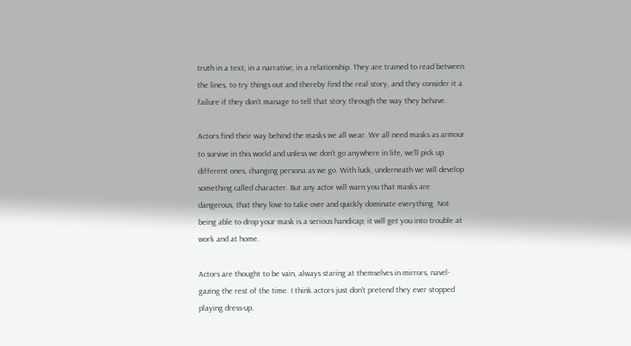truth in a text, in a narrative, in a relationship. They are trained to read between the lines, to try things out and thereby find the real story, and they consider it a failure if they don’t manage to tell that story through the way they behave.

Actors find their way behind the masks we all wear. We all need masks as armour to survive in this world and unless we don’t go anywhere in life, we’ll pick up different ones, changing persona as we go. With luck, underneath we will develop something called character. But any actor will warn you that masks are dangerous, that they love to take over and quickly dominate everything. Not being able to drop your mask is a serious handicap; it will get you into trouble at work and at home.

Actors are thought to be vain, always staring at themselves in mirrors, navel-gazing the rest of the time. I think actors just don’t pretend they ever stopped playing dress-up.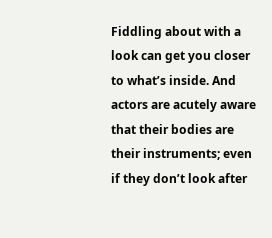Fiddling about with a look can get you closer to what’s inside. And actors are acutely aware that their bodies are their instruments; even if they don’t look after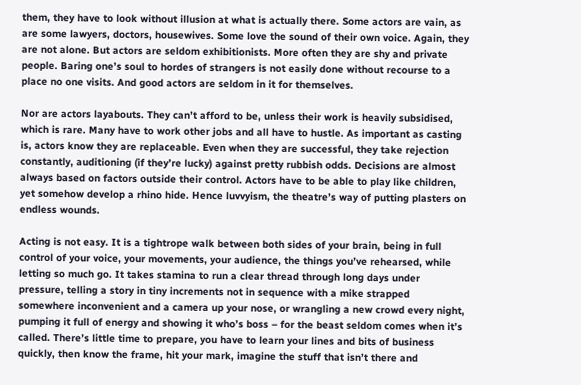them, they have to look without illusion at what is actually there. Some actors are vain, as are some lawyers, doctors, housewives. Some love the sound of their own voice. Again, they are not alone. But actors are seldom exhibitionists. More often they are shy and private people. Baring one’s soul to hordes of strangers is not easily done without recourse to a place no one visits. And good actors are seldom in it for themselves.

Nor are actors layabouts. They can’t afford to be, unless their work is heavily subsidised, which is rare. Many have to work other jobs and all have to hustle. As important as casting is, actors know they are replaceable. Even when they are successful, they take rejection constantly, auditioning (if they’re lucky) against pretty rubbish odds. Decisions are almost always based on factors outside their control. Actors have to be able to play like children, yet somehow develop a rhino hide. Hence luvvyism, the theatre’s way of putting plasters on endless wounds.

Acting is not easy. It is a tightrope walk between both sides of your brain, being in full control of your voice, your movements, your audience, the things you’ve rehearsed, while letting so much go. It takes stamina to run a clear thread through long days under pressure, telling a story in tiny increments not in sequence with a mike strapped somewhere inconvenient and a camera up your nose, or wrangling a new crowd every night, pumping it full of energy and showing it who’s boss – for the beast seldom comes when it’s called. There’s little time to prepare, you have to learn your lines and bits of business quickly, then know the frame, hit your mark, imagine the stuff that isn’t there and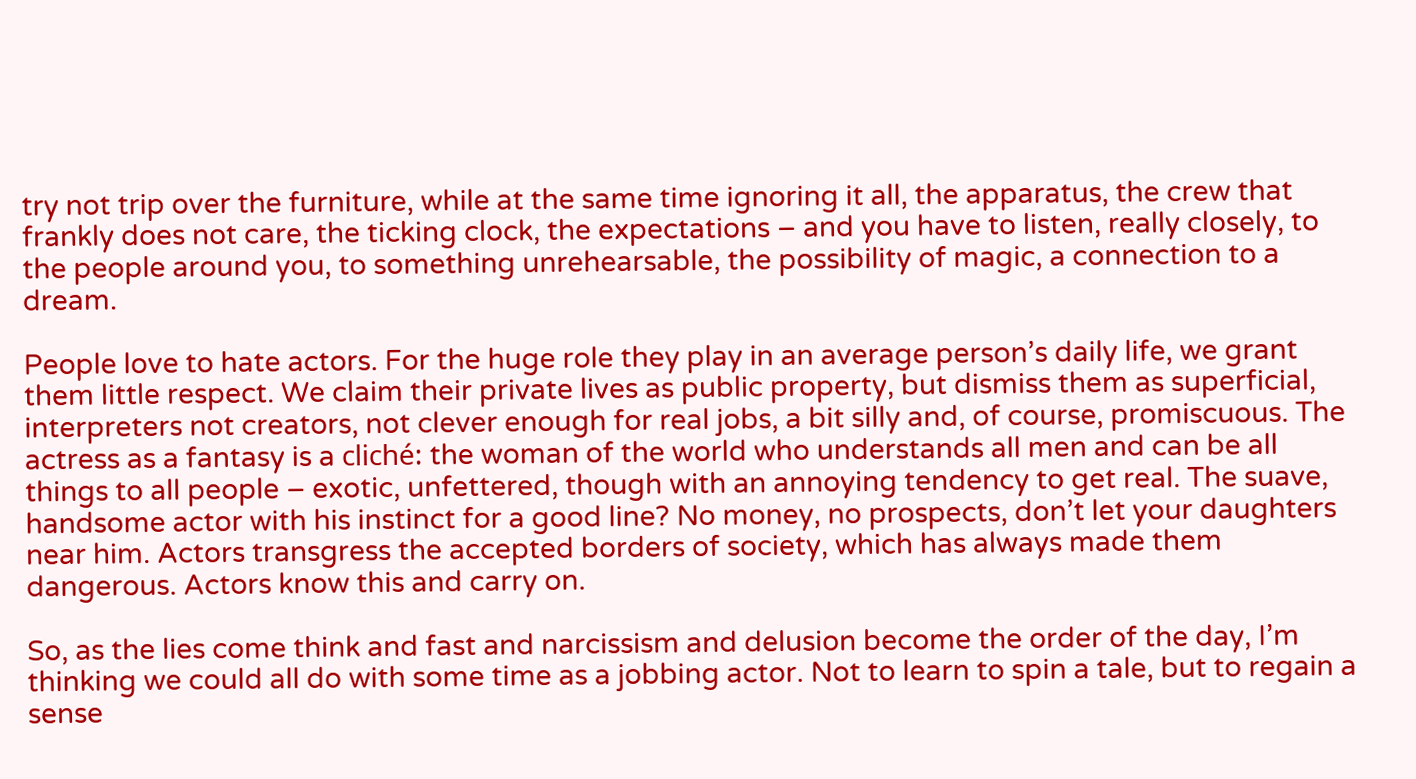try not trip over the furniture, while at the same time ignoring it all, the apparatus, the crew that frankly does not care, the ticking clock, the expectations – and you have to listen, really closely, to the people around you, to something unrehearsable, the possibility of magic, a connection to a dream.

People love to hate actors. For the huge role they play in an average person’s daily life, we grant them little respect. We claim their private lives as public property, but dismiss them as superficial, interpreters not creators, not clever enough for real jobs, a bit silly and, of course, promiscuous. The actress as a fantasy is a cliché: the woman of the world who understands all men and can be all things to all people – exotic, unfettered, though with an annoying tendency to get real. The suave, handsome actor with his instinct for a good line? No money, no prospects, don’t let your daughters near him. Actors transgress the accepted borders of society, which has always made them dangerous. Actors know this and carry on.

So, as the lies come think and fast and narcissism and delusion become the order of the day, I’m thinking we could all do with some time as a jobbing actor. Not to learn to spin a tale, but to regain a sense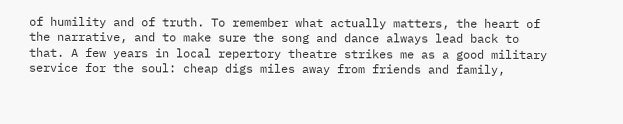of humility and of truth. To remember what actually matters, the heart of the narrative, and to make sure the song and dance always lead back to that. A few years in local repertory theatre strikes me as a good military service for the soul: cheap digs miles away from friends and family,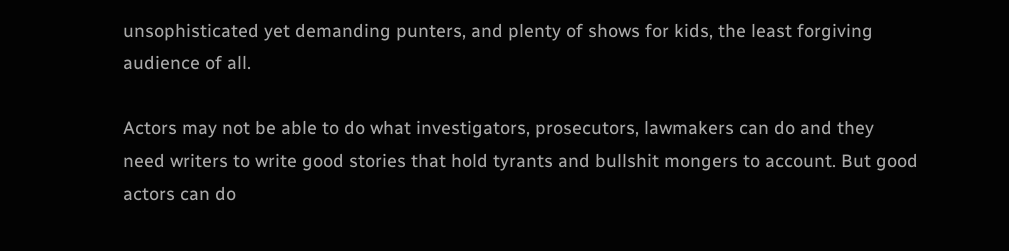unsophisticated yet demanding punters, and plenty of shows for kids, the least forgiving audience of all.

Actors may not be able to do what investigators, prosecutors, lawmakers can do and they need writers to write good stories that hold tyrants and bullshit mongers to account. But good actors can do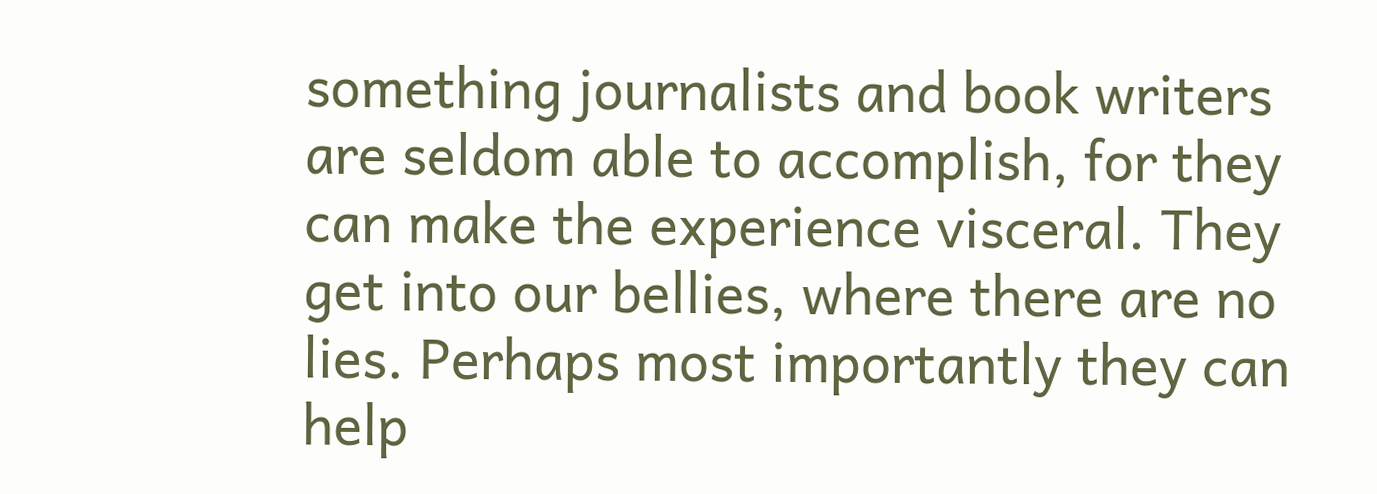something journalists and book writers are seldom able to accomplish, for they can make the experience visceral. They get into our bellies, where there are no lies. Perhaps most importantly they can help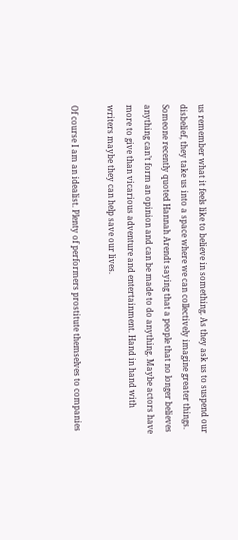us remember what it feels like to believe in something. As they ask us to suspend our disbelief, they take us into a space where we can collectively imagine greater things. Someone recently quoted Hannah Arendt saying that a people that no longer believes anything can’t form an opinion and can be made to do anything. Maybe actors have more to give than vicarious adventure and entertainment. Hand in hand with writers maybe they can help save our lives.

Of course I am an idealist. Plenty of performers prostitute themselves to companies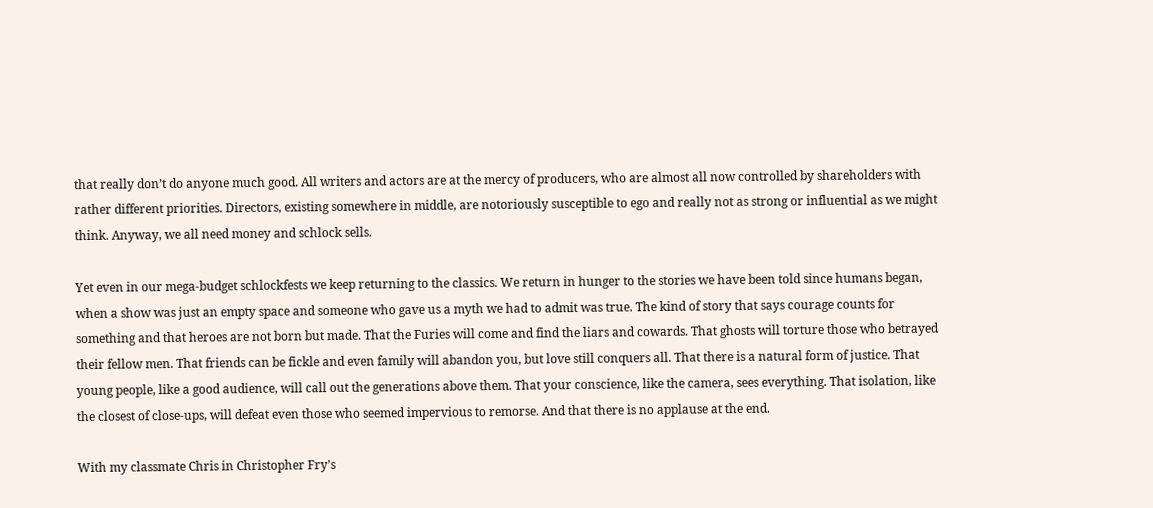that really don’t do anyone much good. All writers and actors are at the mercy of producers, who are almost all now controlled by shareholders with rather different priorities. Directors, existing somewhere in middle, are notoriously susceptible to ego and really not as strong or influential as we might think. Anyway, we all need money and schlock sells.

Yet even in our mega-budget schlockfests we keep returning to the classics. We return in hunger to the stories we have been told since humans began, when a show was just an empty space and someone who gave us a myth we had to admit was true. The kind of story that says courage counts for something and that heroes are not born but made. That the Furies will come and find the liars and cowards. That ghosts will torture those who betrayed their fellow men. That friends can be fickle and even family will abandon you, but love still conquers all. That there is a natural form of justice. That young people, like a good audience, will call out the generations above them. That your conscience, like the camera, sees everything. That isolation, like the closest of close-ups, will defeat even those who seemed impervious to remorse. And that there is no applause at the end.

With my classmate Chris in Christopher Fry’s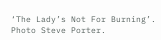‘The Lady’s Not For Burning’. Photo Steve Porter.